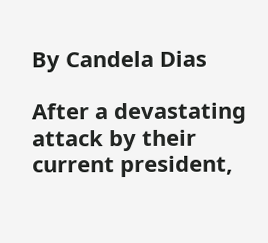By Candela Dias

After a devastating attack by their current president,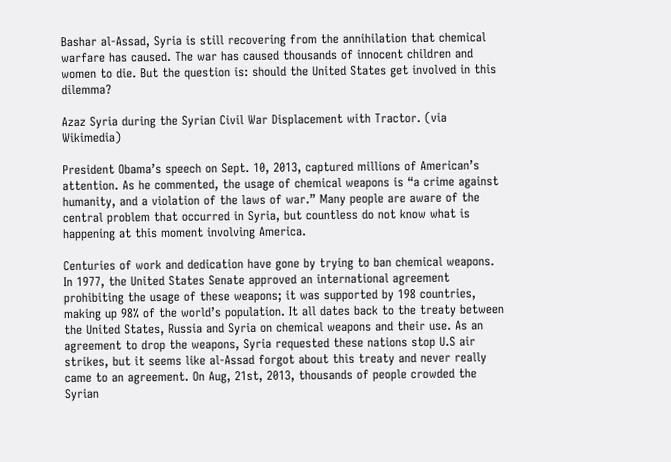Bashar al-Assad, Syria is still recovering from the annihilation that chemical warfare has caused. The war has caused thousands of innocent children and women to die. But the question is: should the United States get involved in this dilemma?

Azaz Syria during the Syrian Civil War Displacement with Tractor. (via Wikimedia)

President Obama’s speech on Sept. 10, 2013, captured millions of American’s attention. As he commented, the usage of chemical weapons is “a crime against humanity, and a violation of the laws of war.” Many people are aware of the central problem that occurred in Syria, but countless do not know what is happening at this moment involving America.

Centuries of work and dedication have gone by trying to ban chemical weapons. In 1977, the United States Senate approved an international agreement prohibiting the usage of these weapons; it was supported by 198 countries, making up 98% of the world’s population. It all dates back to the treaty between the United States, Russia and Syria on chemical weapons and their use. As an agreement to drop the weapons, Syria requested these nations stop U.S air strikes, but it seems like al-Assad forgot about this treaty and never really came to an agreement. On Aug, 21st, 2013, thousands of people crowded the Syrian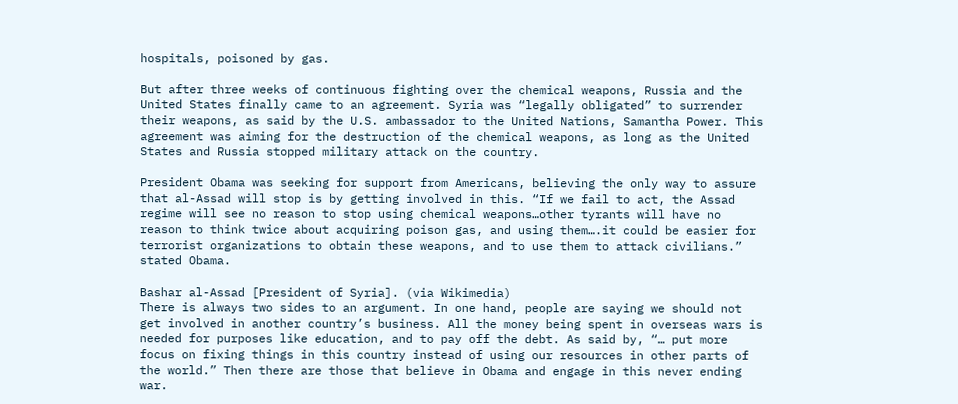hospitals, poisoned by gas.

But after three weeks of continuous fighting over the chemical weapons, Russia and the United States finally came to an agreement. Syria was “legally obligated” to surrender their weapons, as said by the U.S. ambassador to the United Nations, Samantha Power. This agreement was aiming for the destruction of the chemical weapons, as long as the United States and Russia stopped military attack on the country.

President Obama was seeking for support from Americans, believing the only way to assure that al-Assad will stop is by getting involved in this. “If we fail to act, the Assad regime will see no reason to stop using chemical weapons…other tyrants will have no reason to think twice about acquiring poison gas, and using them….it could be easier for terrorist organizations to obtain these weapons, and to use them to attack civilians.” stated Obama.

Bashar al-Assad [President of Syria]. (via Wikimedia)
There is always two sides to an argument. In one hand, people are saying we should not get involved in another country’s business. All the money being spent in overseas wars is needed for purposes like education, and to pay off the debt. As said by, “… put more focus on fixing things in this country instead of using our resources in other parts of the world.” Then there are those that believe in Obama and engage in this never ending war.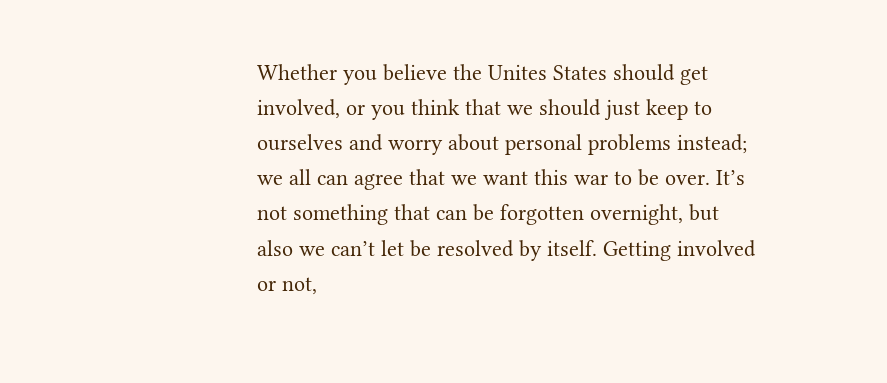Whether you believe the Unites States should get involved, or you think that we should just keep to ourselves and worry about personal problems instead; we all can agree that we want this war to be over. It’s not something that can be forgotten overnight, but also we can’t let be resolved by itself. Getting involved or not,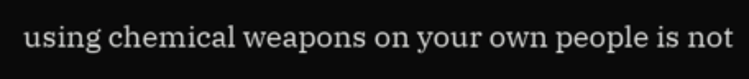using chemical weapons on your own people is not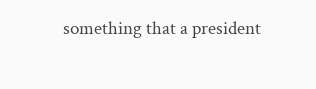something that a president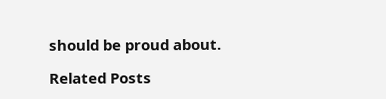should be proud about.

Related Posts